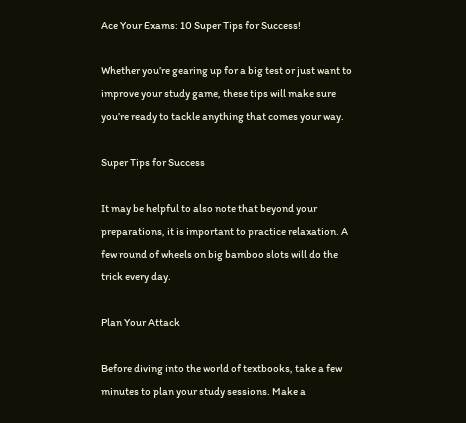Ace Your Exams: 10 Super Tips for Success!

Whether you’re gearing up for a big test or just want to improve your study game, these tips will make sure you’re ready to tackle anything that comes your way.

Super Tips for Success

It may be helpful to also note that beyond your preparations, it is important to practice relaxation. A few round of wheels on big bamboo slots will do the trick every day.

Plan Your Attack

Before diving into the world of textbooks, take a few minutes to plan your study sessions. Make a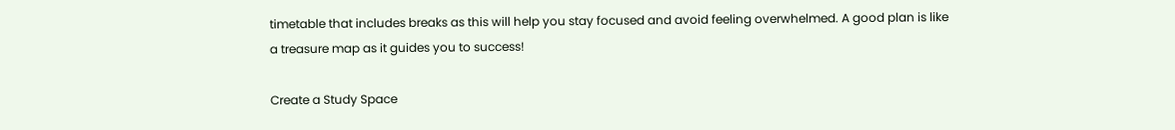timetable that includes breaks as this will help you stay focused and avoid feeling overwhelmed. A good plan is like a treasure map as it guides you to success!

Create a Study Space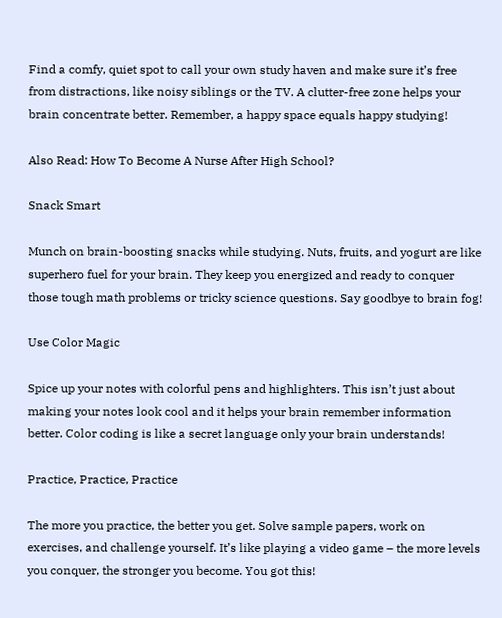Find a comfy, quiet spot to call your own study haven and make sure it’s free from distractions, like noisy siblings or the TV. A clutter-free zone helps your brain concentrate better. Remember, a happy space equals happy studying!

Also Read: How To Become A Nurse After High School?

Snack Smart

Munch on brain-boosting snacks while studying. Nuts, fruits, and yogurt are like superhero fuel for your brain. They keep you energized and ready to conquer those tough math problems or tricky science questions. Say goodbye to brain fog!

Use Color Magic

Spice up your notes with colorful pens and highlighters. This isn’t just about making your notes look cool and it helps your brain remember information better. Color coding is like a secret language only your brain understands!

Practice, Practice, Practice

The more you practice, the better you get. Solve sample papers, work on exercises, and challenge yourself. It’s like playing a video game – the more levels you conquer, the stronger you become. You got this!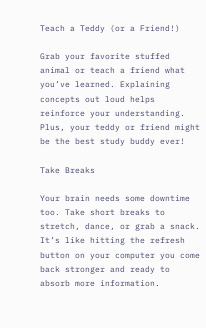Teach a Teddy (or a Friend!)

Grab your favorite stuffed animal or teach a friend what you’ve learned. Explaining concepts out loud helps reinforce your understanding. Plus, your teddy or friend might be the best study buddy ever!

Take Breaks

Your brain needs some downtime too. Take short breaks to stretch, dance, or grab a snack. It’s like hitting the refresh button on your computer you come back stronger and ready to absorb more information.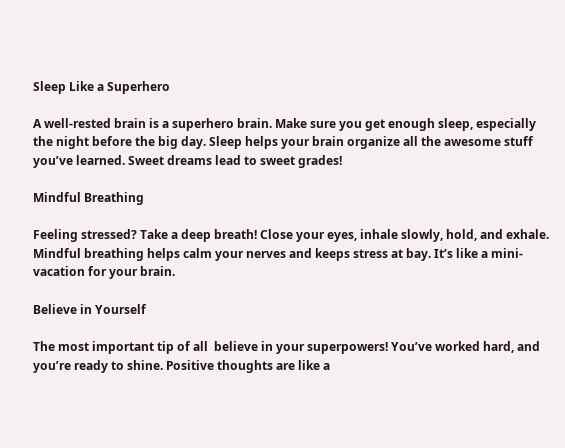Sleep Like a Superhero

A well-rested brain is a superhero brain. Make sure you get enough sleep, especially the night before the big day. Sleep helps your brain organize all the awesome stuff you’ve learned. Sweet dreams lead to sweet grades!

Mindful Breathing

Feeling stressed? Take a deep breath! Close your eyes, inhale slowly, hold, and exhale. Mindful breathing helps calm your nerves and keeps stress at bay. It’s like a mini-vacation for your brain.

Believe in Yourself

The most important tip of all  believe in your superpowers! You’ve worked hard, and you’re ready to shine. Positive thoughts are like a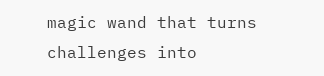magic wand that turns challenges into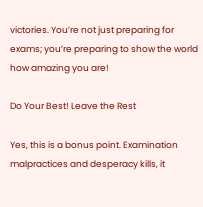victories. You’re not just preparing for exams; you’re preparing to show the world how amazing you are!

Do Your Best! Leave the Rest

Yes, this is a bonus point. Examination malpractices and desperacy kills, it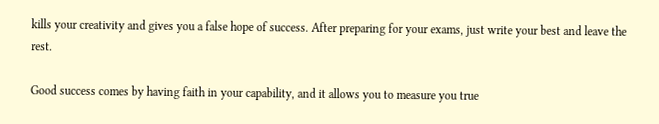kills your creativity and gives you a false hope of success. After preparing for your exams, just write your best and leave the rest.

Good success comes by having faith in your capability, and it allows you to measure you true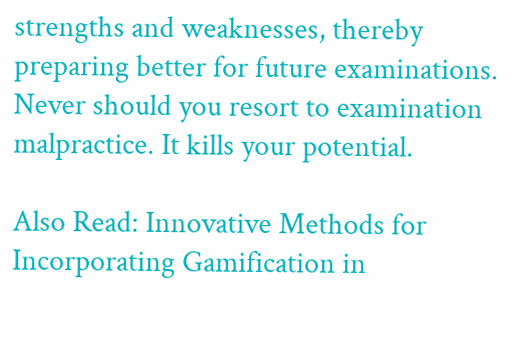strengths and weaknesses, thereby preparing better for future examinations. Never should you resort to examination malpractice. It kills your potential.

Also Read: Innovative Methods for Incorporating Gamification in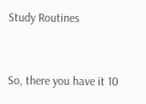Study Routines


So, there you have it 10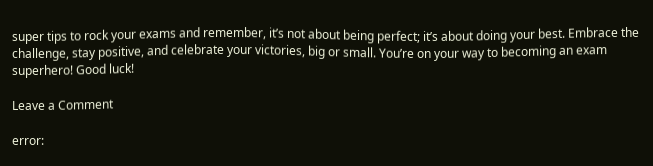super tips to rock your exams and remember, it’s not about being perfect; it’s about doing your best. Embrace the challenge, stay positive, and celebrate your victories, big or small. You’re on your way to becoming an exam superhero! Good luck!

Leave a Comment

error: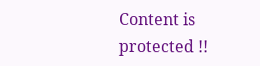Content is protected !!